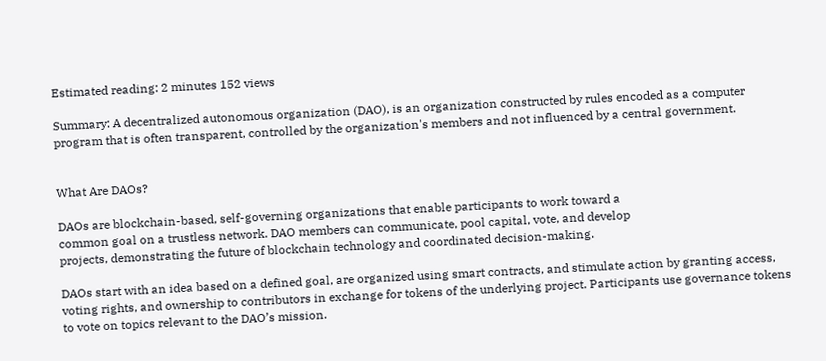Estimated reading: 2 minutes 152 views

Summary: A decentralized autonomous organization (DAO), is an organization constructed by rules encoded as a computer program that is often transparent, controlled by the organization's members and not influenced by a central government.


What Are DAOs?

DAOs are blockchain-based, self-governing organizations that enable participants to work toward a
common goal on a trustless network. DAO members can communicate, pool capital, vote, and develop
projects, demonstrating the future of blockchain technology and coordinated decision-making.

DAOs start with an idea based on a defined goal, are organized using smart contracts, and stimulate action by granting access, voting rights, and ownership to contributors in exchange for tokens of the underlying project. Participants use governance tokens to vote on topics relevant to the DAO’s mission.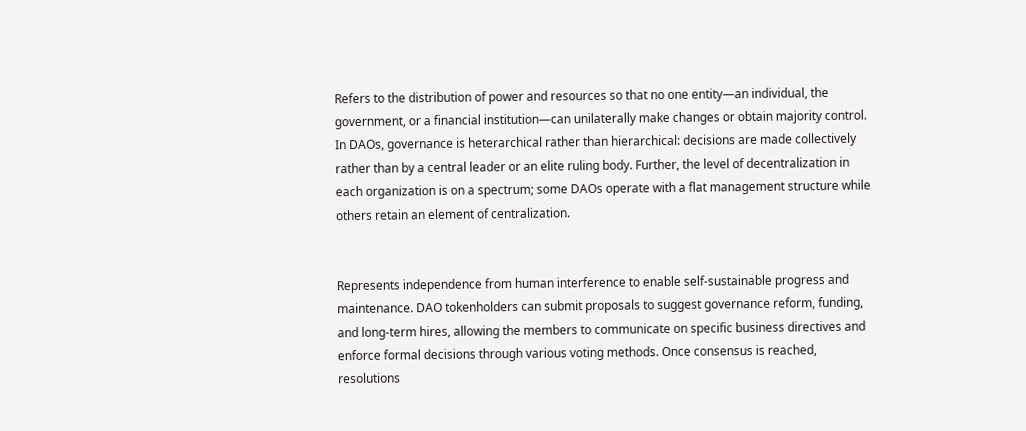Refers to the distribution of power and resources so that no one entity—an individual, the government, or a financial institution—can unilaterally make changes or obtain majority control. In DAOs, governance is heterarchical rather than hierarchical: decisions are made collectively rather than by a central leader or an elite ruling body. Further, the level of decentralization in each organization is on a spectrum; some DAOs operate with a flat management structure while others retain an element of centralization.


Represents independence from human interference to enable self-sustainable progress and maintenance. DAO tokenholders can submit proposals to suggest governance reform, funding, and long-term hires, allowing the members to communicate on specific business directives and enforce formal decisions through various voting methods. Once consensus is reached, resolutions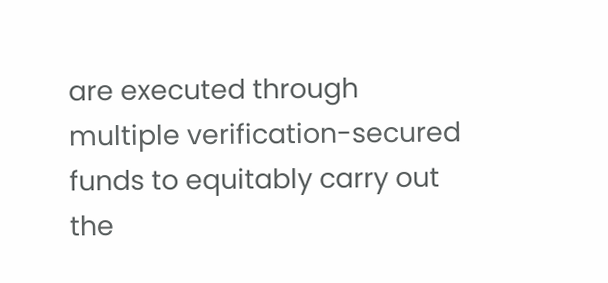are executed through multiple verification-secured funds to equitably carry out the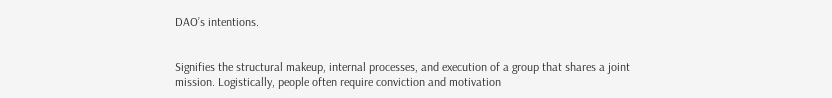DAO’s intentions.


Signifies the structural makeup, internal processes, and execution of a group that shares a joint mission. Logistically, people often require conviction and motivation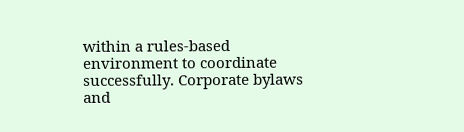within a rules-based environment to coordinate successfully. Corporate bylaws and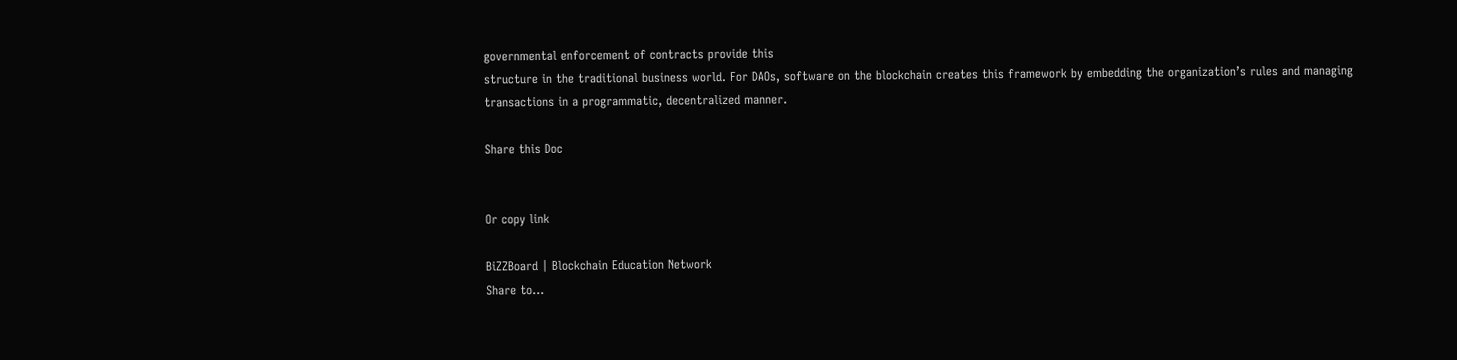governmental enforcement of contracts provide this
structure in the traditional business world. For DAOs, software on the blockchain creates this framework by embedding the organization’s rules and managing transactions in a programmatic, decentralized manner.

Share this Doc


Or copy link

BiZZBoard | Blockchain Education Network
Share to...